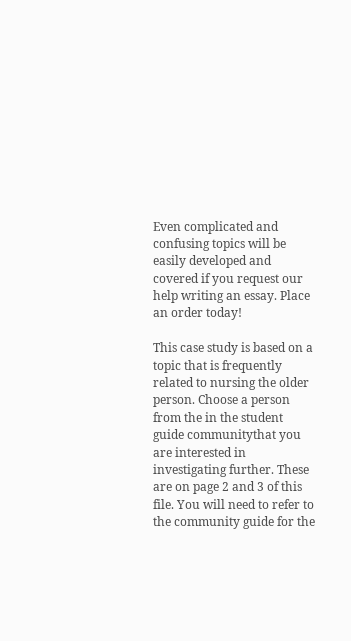Even complicated and confusing topics will be easily developed and covered if you request our help writing an essay. Place an order today!

This case study is based on a topic that is frequently related to nursing the older person. Choose a person from the in the student guide communitythat you are interested in investigating further. These are on page 2 and 3 of this file. You will need to refer to the community guide for the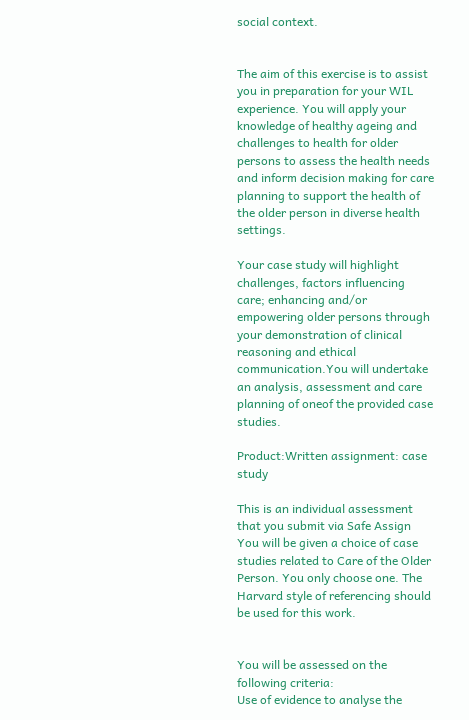social context.


The aim of this exercise is to assist you in preparation for your WIL experience. You will apply your knowledge of healthy ageing and challenges to health for older persons to assess the health needs and inform decision making for care planning to support the health of the older person in diverse health settings.

Your case study will highlight challenges, factors influencing care; enhancing and/or empowering older persons through your demonstration of clinical reasoning and ethical communication.You will undertake an analysis, assessment and care planning of oneof the provided case studies.

Product:Written assignment: case study

This is an individual assessment that you submit via Safe Assign You will be given a choice of case studies related to Care of the Older Person. You only choose one. The Harvard style of referencing should be used for this work.


You will be assessed on the following criteria:
Use of evidence to analyse the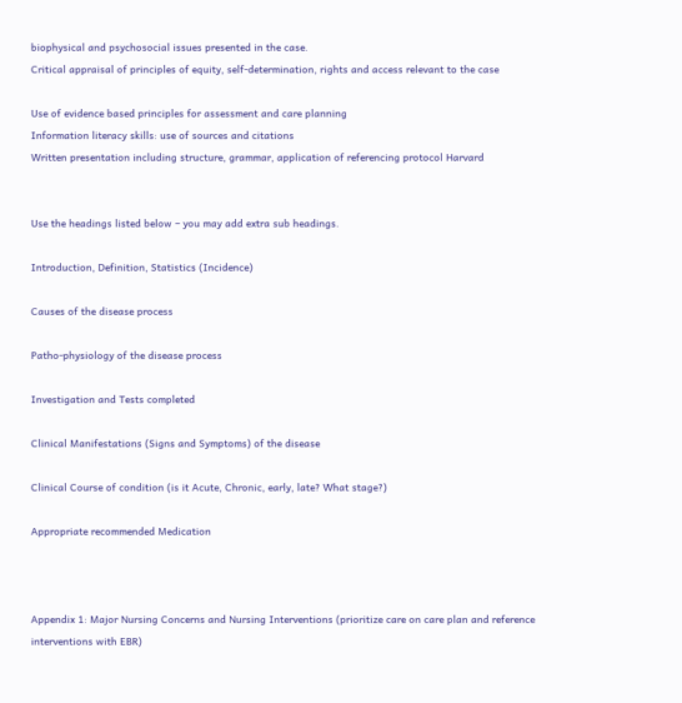biophysical and psychosocial issues presented in the case.
Critical appraisal of principles of equity, self-determination, rights and access relevant to the case

Use of evidence based principles for assessment and care planning
Information literacy skills: use of sources and citations
Written presentation including structure, grammar, application of referencing protocol Harvard


Use the headings listed below – you may add extra sub headings.

Introduction, Definition, Statistics (Incidence)

Causes of the disease process

Patho-physiology of the disease process

Investigation and Tests completed

Clinical Manifestations (Signs and Symptoms) of the disease

Clinical Course of condition (is it Acute, Chronic, early, late? What stage?)

Appropriate recommended Medication



Appendix 1: Major Nursing Concerns and Nursing Interventions (prioritize care on care plan and reference interventions with EBR)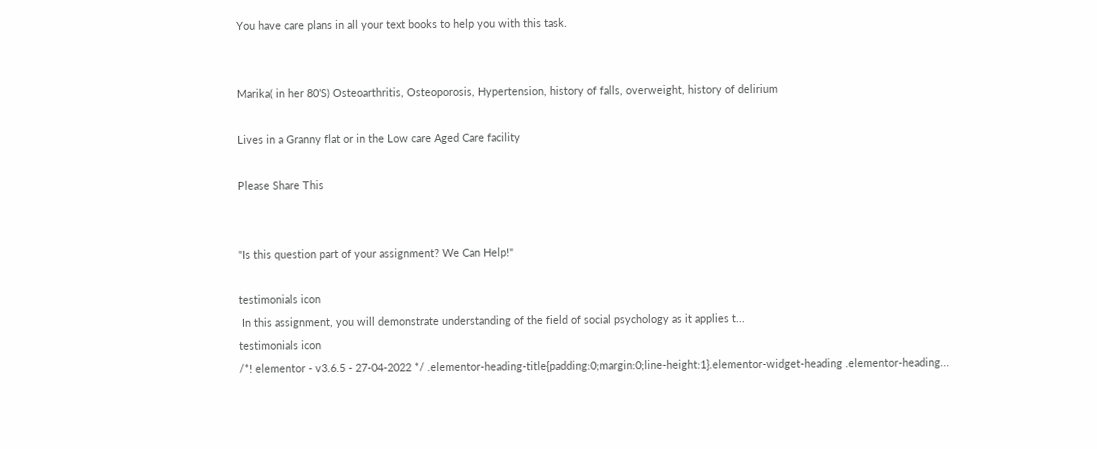You have care plans in all your text books to help you with this task.


Marika( in her 80’S) Osteoarthritis, Osteoporosis, Hypertension, history of falls, overweight, history of delirium

Lives in a Granny flat or in the Low care Aged Care facility

Please Share This


"Is this question part of your assignment? We Can Help!"

testimonials icon
 In this assignment, you will demonstrate understanding of the field of social psychology as it applies t...
testimonials icon
/*! elementor - v3.6.5 - 27-04-2022 */ .elementor-heading-title{padding:0;margin:0;line-height:1}.elementor-widget-heading .elementor-heading...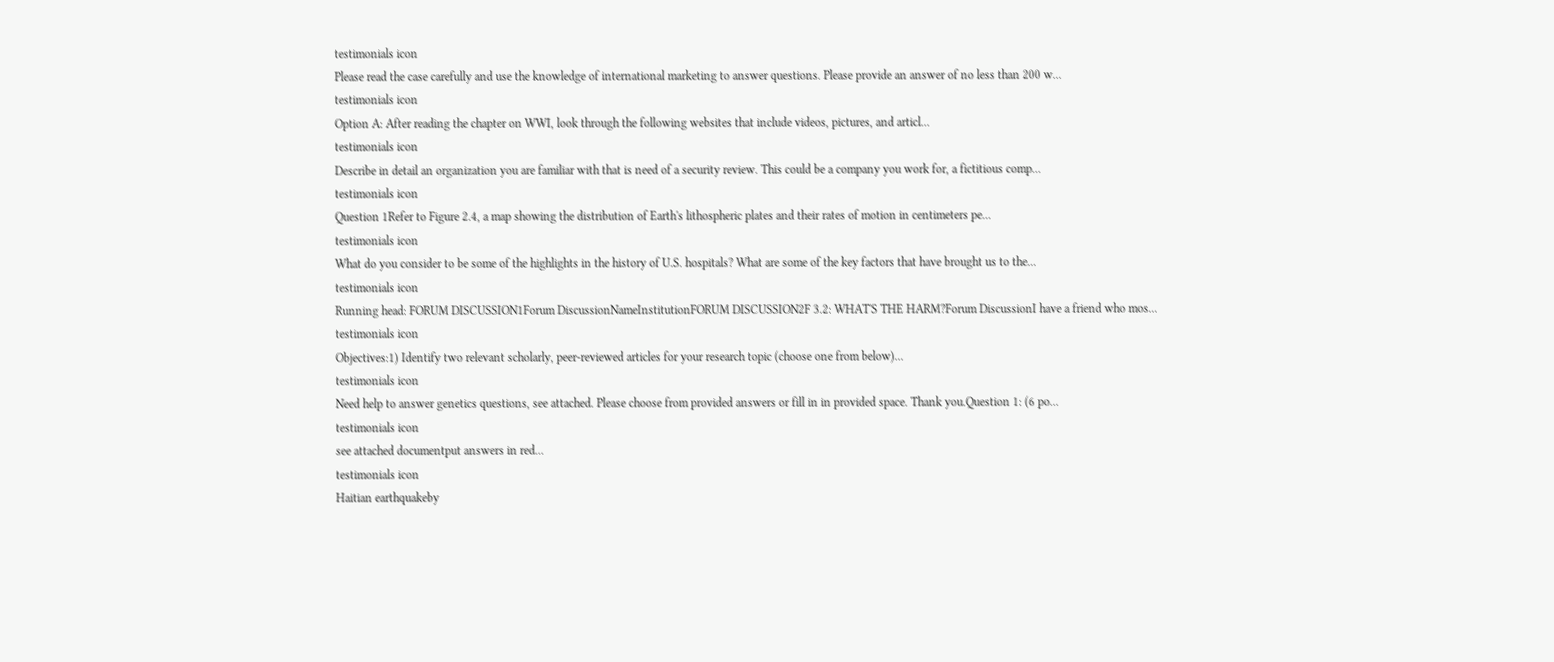testimonials icon
Please read the case carefully and use the knowledge of international marketing to answer questions. Please provide an answer of no less than 200 w...
testimonials icon
Option A: After reading the chapter on WWI, look through the following websites that include videos, pictures, and articl...
testimonials icon
Describe in detail an organization you are familiar with that is need of a security review. This could be a company you work for, a fictitious comp...
testimonials icon
Question 1Refer to Figure 2.4, a map showing the distribution of Earth's lithospheric plates and their rates of motion in centimeters pe...
testimonials icon
What do you consider to be some of the highlights in the history of U.S. hospitals? What are some of the key factors that have brought us to the...
testimonials icon
Running head: FORUM DISCUSSION1Forum DiscussionNameInstitutionFORUM DISCUSSION2F 3.2: WHAT'S THE HARM?Forum DiscussionI have a friend who mos...
testimonials icon
Objectives:1) Identify two relevant scholarly, peer-reviewed articles for your research topic (choose one from below)...
testimonials icon
Need help to answer genetics questions, see attached. Please choose from provided answers or fill in in provided space. Thank you.Question 1: (6 po...
testimonials icon
see attached documentput answers in red...
testimonials icon
Haitian earthquakeby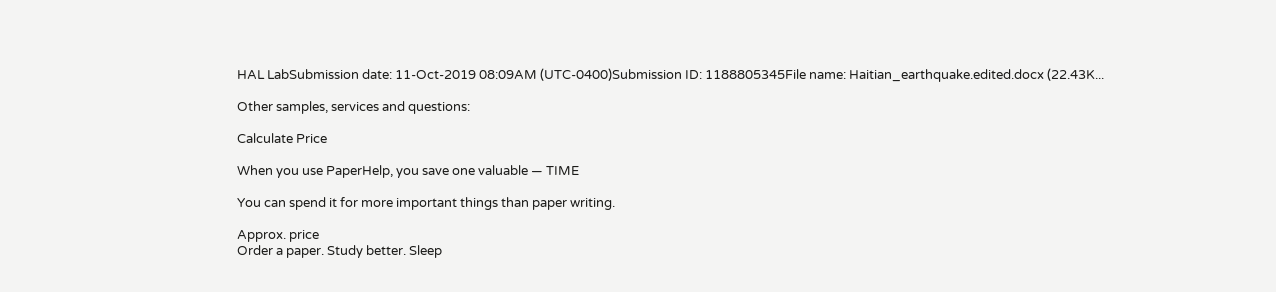HAL LabSubmission date: 11-Oct-2019 08:09AM (UTC-0400)Submission ID: 1188805345File name: Haitian_earthquake.edited.docx (22.43K...

Other samples, services and questions:

Calculate Price

When you use PaperHelp, you save one valuable — TIME

You can spend it for more important things than paper writing.

Approx. price
Order a paper. Study better. Sleep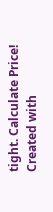tight. Calculate Price!
Created with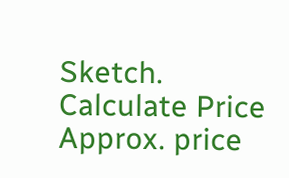Sketch.
Calculate Price
Approx. price